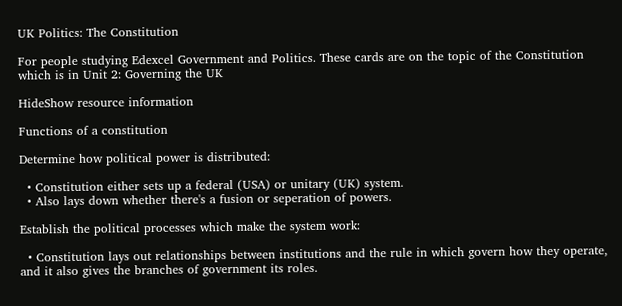UK Politics: The Constitution

For people studying Edexcel Government and Politics. These cards are on the topic of the Constitution which is in Unit 2: Governing the UK

HideShow resource information

Functions of a constitution

Determine how political power is distributed:

  • Constitution either sets up a federal (USA) or unitary (UK) system.
  • Also lays down whether there's a fusion or seperation of powers.

Establish the political processes which make the system work:

  • Constitution lays out relationships between institutions and the rule in which govern how they operate, and it also gives the branches of government its roles.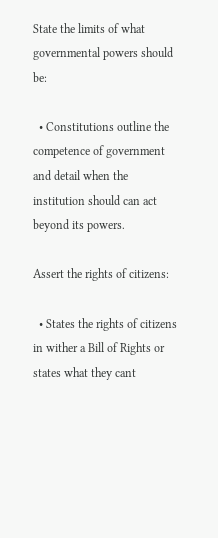State the limits of what governmental powers should be:

  • Constitutions outline the competence of government and detail when the institution should can act beyond its powers.

Assert the rights of citizens:

  • States the rights of citizens in wither a Bill of Rights or states what they cant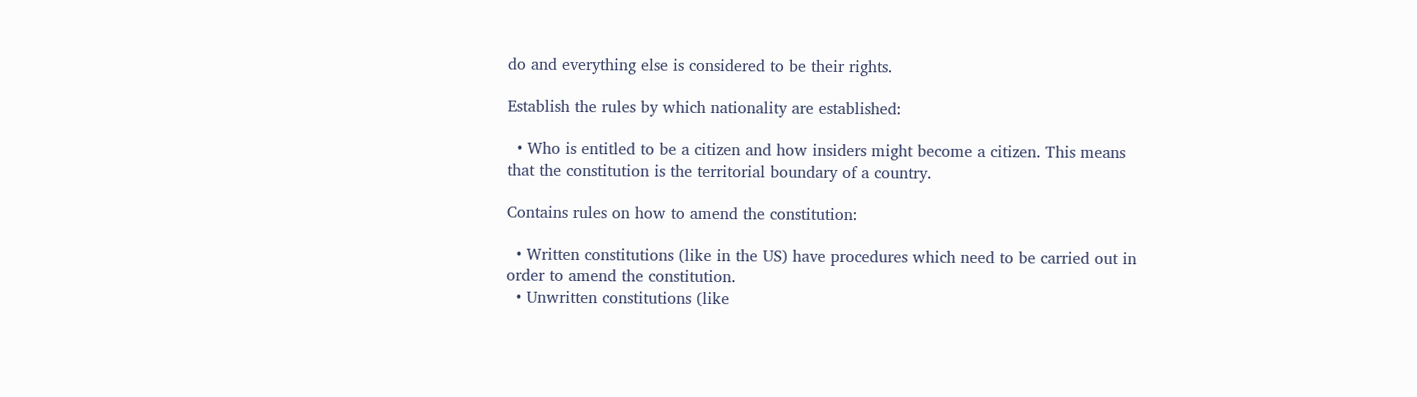do and everything else is considered to be their rights.

Establish the rules by which nationality are established:

  • Who is entitled to be a citizen and how insiders might become a citizen. This means that the constitution is the territorial boundary of a country.

Contains rules on how to amend the constitution:

  • Written constitutions (like in the US) have procedures which need to be carried out in order to amend the constitution.
  • Unwritten constitutions (like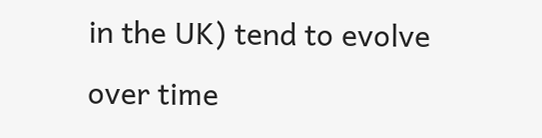in the UK) tend to evolve over time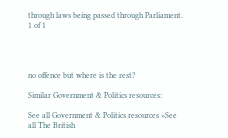through laws being passed through Parliament.
1 of 1




no offence but where is the rest?

Similar Government & Politics resources:

See all Government & Politics resources »See all The British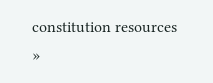constitution resources »